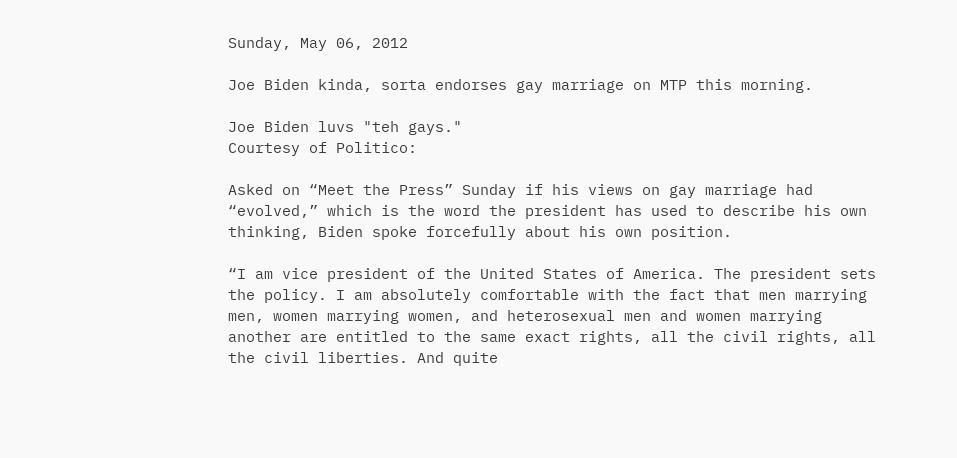Sunday, May 06, 2012

Joe Biden kinda, sorta endorses gay marriage on MTP this morning.

Joe Biden luvs "teh gays."
Courtesy of Politico:

Asked on “Meet the Press” Sunday if his views on gay marriage had “evolved,” which is the word the president has used to describe his own thinking, Biden spoke forcefully about his own position.

“I am vice president of the United States of America. The president sets the policy. I am absolutely comfortable with the fact that men marrying men, women marrying women, and heterosexual men and women marrying another are entitled to the same exact rights, all the civil rights, all the civil liberties. And quite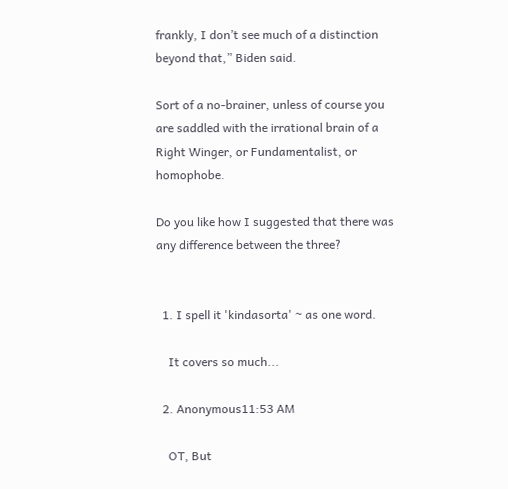frankly, I don’t see much of a distinction beyond that,” Biden said.

Sort of a no-brainer, unless of course you are saddled with the irrational brain of a Right Winger, or Fundamentalist, or homophobe.

Do you like how I suggested that there was any difference between the three?


  1. I spell it 'kindasorta' ~ as one word.

    It covers so much...

  2. Anonymous11:53 AM

    OT, But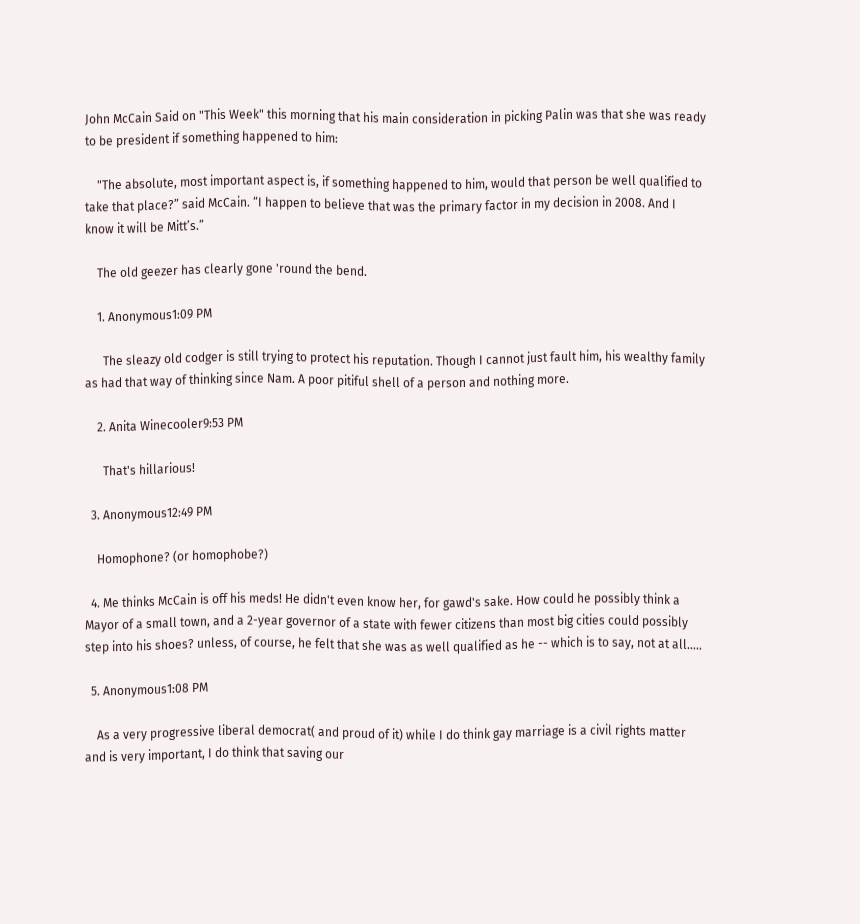John McCain Said on "This Week" this morning that his main consideration in picking Palin was that she was ready to be president if something happened to him:

    "The absolute, most important aspect is, if something happened to him, would that person be well qualified to take that place?” said McCain. “I happen to believe that was the primary factor in my decision in 2008. And I know it will be Mitt’s.”

    The old geezer has clearly gone 'round the bend.

    1. Anonymous1:09 PM

      The sleazy old codger is still trying to protect his reputation. Though I cannot just fault him, his wealthy family as had that way of thinking since Nam. A poor pitiful shell of a person and nothing more.

    2. Anita Winecooler9:53 PM

      That's hillarious!

  3. Anonymous12:49 PM

    Homophone? (or homophobe?)

  4. Me thinks McCain is off his meds! He didn't even know her, for gawd's sake. How could he possibly think a Mayor of a small town, and a 2-year governor of a state with fewer citizens than most big cities could possibly step into his shoes? unless, of course, he felt that she was as well qualified as he -- which is to say, not at all.....

  5. Anonymous1:08 PM

    As a very progressive liberal democrat( and proud of it) while I do think gay marriage is a civil rights matter and is very important, I do think that saving our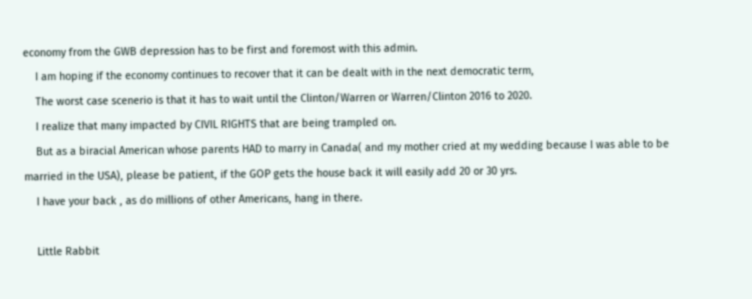economy from the GWB depression has to be first and foremost with this admin.
    I am hoping if the economy continues to recover that it can be dealt with in the next democratic term,
    The worst case scenerio is that it has to wait until the Clinton/Warren or Warren/Clinton 2016 to 2020.
    I realize that many impacted by CIVIL RIGHTS that are being trampled on.
    But as a biracial American whose parents HAD to marry in Canada( and my mother cried at my wedding because I was able to be married in the USA), please be patient, if the GOP gets the house back it will easily add 20 or 30 yrs.
    I have your back , as do millions of other Americans, hang in there.

    Little Rabbit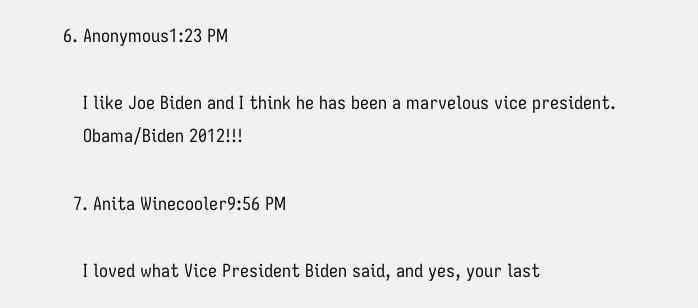6. Anonymous1:23 PM

    I like Joe Biden and I think he has been a marvelous vice president.
    Obama/Biden 2012!!!

  7. Anita Winecooler9:56 PM

    I loved what Vice President Biden said, and yes, your last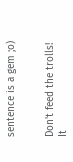sentence is a gem ;o)


Don't feed the trolls!
It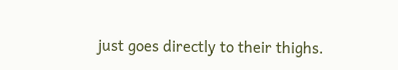just goes directly to their thighs.